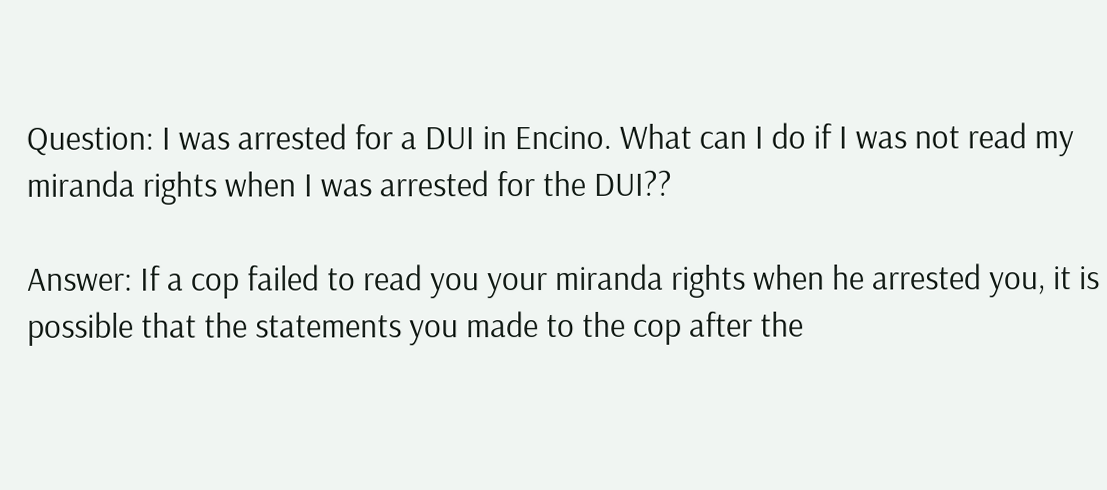Question: I was arrested for a DUI in Encino. What can I do if I was not read my miranda rights when I was arrested for the DUI??

Answer: If a cop failed to read you your miranda rights when he arrested you, it is possible that the statements you made to the cop after the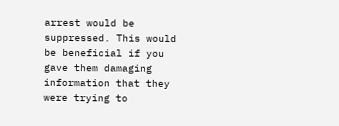arrest would be suppressed. This would be beneficial if you gave them damaging information that they were trying to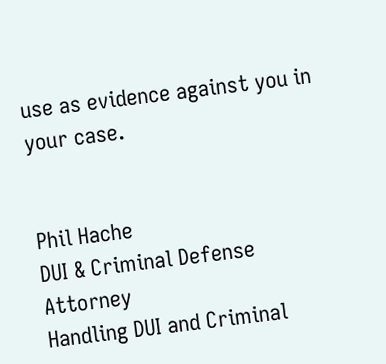use as evidence against you in your case.


Phil Hache
DUI & Criminal Defense Attorney
Handling DUI and Criminal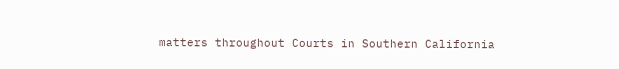matters throughout Courts in Southern California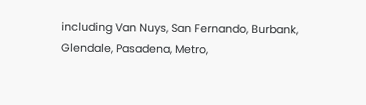including Van Nuys, San Fernando, Burbank, Glendale, Pasadena, Metro,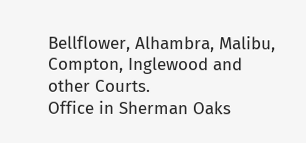Bellflower, Alhambra, Malibu, Compton, Inglewood and other Courts.
Office in Sherman Oaks